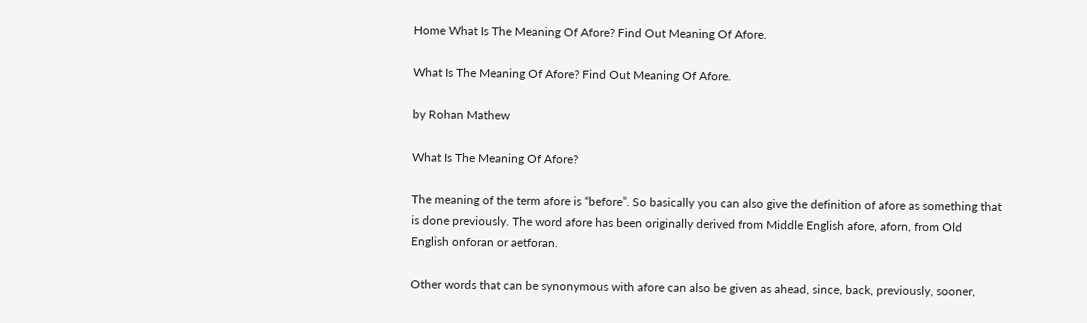Home What Is The Meaning Of Afore? Find Out Meaning Of Afore.

What Is The Meaning Of Afore? Find Out Meaning Of Afore.

by Rohan Mathew

What Is The Meaning Of Afore?

The meaning of the term afore is “before”. So basically you can also give the definition of afore as something that is done previously. The word afore has been originally derived from Middle English afore, aforn, from Old English onforan or aetforan.

Other words that can be synonymous with afore can also be given as ahead, since, back, previously, sooner,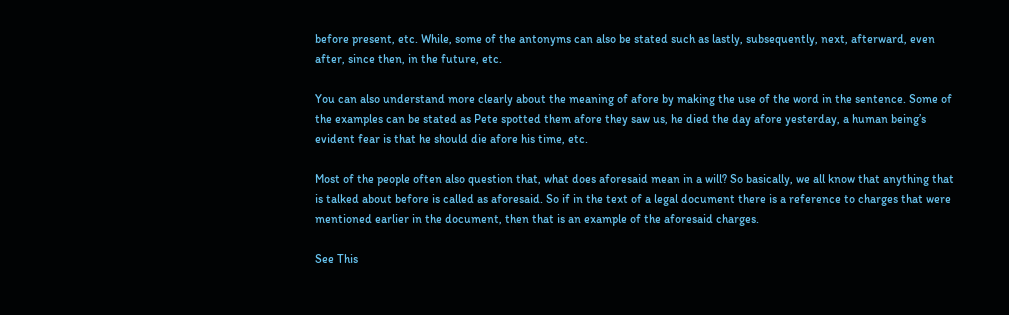before present, etc. While, some of the antonyms can also be stated such as lastly, subsequently, next, afterward, even after, since then, in the future, etc.

You can also understand more clearly about the meaning of afore by making the use of the word in the sentence. Some of the examples can be stated as Pete spotted them afore they saw us, he died the day afore yesterday, a human being’s evident fear is that he should die afore his time, etc.

Most of the people often also question that, what does aforesaid mean in a will? So basically, we all know that anything that is talked about before is called as aforesaid. So if in the text of a legal document there is a reference to charges that were mentioned earlier in the document, then that is an example of the aforesaid charges.

See This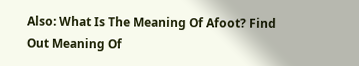Also: What Is The Meaning Of Afoot? Find Out Meaning Of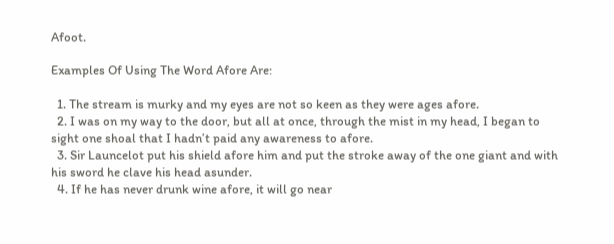Afoot.

Examples Of Using The Word Afore Are:

  1. The stream is murky and my eyes are not so keen as they were ages afore.
  2. I was on my way to the door, but all at once, through the mist in my head, I began to sight one shoal that I hadn’t paid any awareness to afore.
  3. Sir Launcelot put his shield afore him and put the stroke away of the one giant and with his sword he clave his head asunder.
  4. If he has never drunk wine afore, it will go near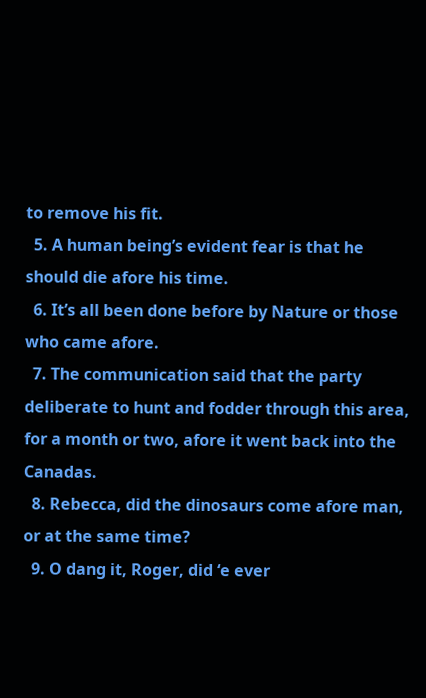to remove his fit.
  5. A human being’s evident fear is that he should die afore his time.
  6. It’s all been done before by Nature or those who came afore.
  7. The communication said that the party deliberate to hunt and fodder through this area, for a month or two, afore it went back into the Canadas.
  8. Rebecca, did the dinosaurs come afore man, or at the same time?
  9. O dang it, Roger, did ‘e ever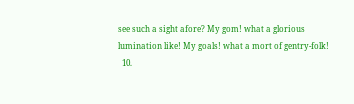see such a sight afore? My gom! what a glorious lumination like! My goals! what a mort of gentry-folk!
  10.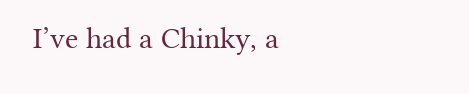I’ve had a Chinky, a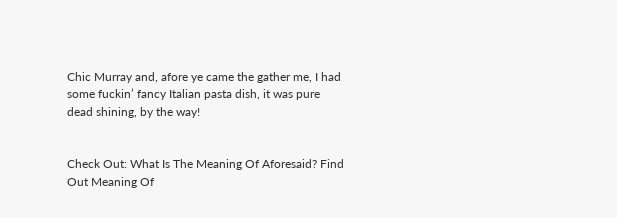Chic Murray and, afore ye came the gather me, I had some fuckin’ fancy Italian pasta dish, it was pure dead shining, by the way!


Check Out: What Is The Meaning Of Aforesaid? Find Out Meaning Of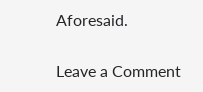Aforesaid.

Leave a Comment